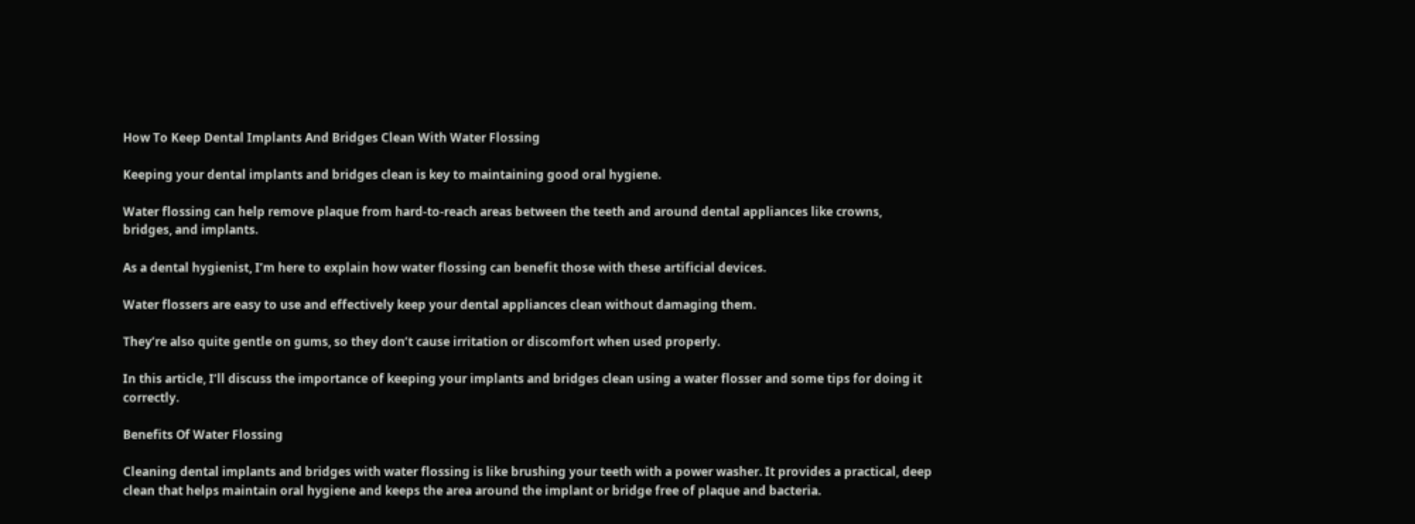How To Keep Dental Implants And Bridges Clean With Water Flossing

Keeping your dental implants and bridges clean is key to maintaining good oral hygiene.

Water flossing can help remove plaque from hard-to-reach areas between the teeth and around dental appliances like crowns, bridges, and implants.

As a dental hygienist, I’m here to explain how water flossing can benefit those with these artificial devices.

Water flossers are easy to use and effectively keep your dental appliances clean without damaging them.

They’re also quite gentle on gums, so they don’t cause irritation or discomfort when used properly.

In this article, I’ll discuss the importance of keeping your implants and bridges clean using a water flosser and some tips for doing it correctly.

Benefits Of Water Flossing

Cleaning dental implants and bridges with water flossing is like brushing your teeth with a power washer. It provides a practical, deep clean that helps maintain oral hygiene and keeps the area around the implant or bridge free of plaque and bacteria.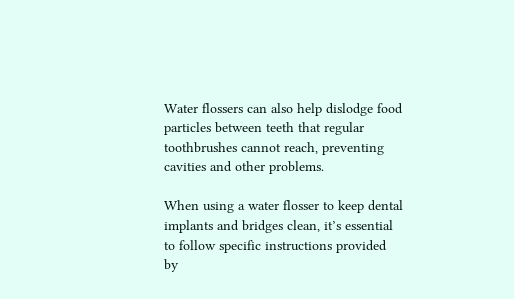Water flossers can also help dislodge food particles between teeth that regular toothbrushes cannot reach, preventing cavities and other problems.

When using a water flosser to keep dental implants and bridges clean, it’s essential to follow specific instructions provided by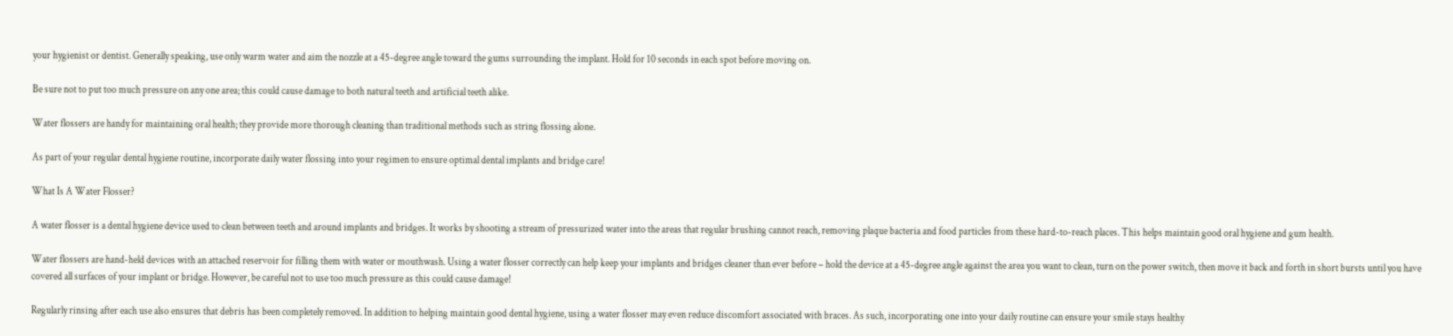your hygienist or dentist. Generally speaking, use only warm water and aim the nozzle at a 45-degree angle toward the gums surrounding the implant. Hold for 10 seconds in each spot before moving on.

Be sure not to put too much pressure on any one area; this could cause damage to both natural teeth and artificial teeth alike.

Water flossers are handy for maintaining oral health; they provide more thorough cleaning than traditional methods such as string flossing alone.

As part of your regular dental hygiene routine, incorporate daily water flossing into your regimen to ensure optimal dental implants and bridge care!

What Is A Water Flosser?

A water flosser is a dental hygiene device used to clean between teeth and around implants and bridges. It works by shooting a stream of pressurized water into the areas that regular brushing cannot reach, removing plaque bacteria and food particles from these hard-to-reach places. This helps maintain good oral hygiene and gum health.

Water flossers are hand-held devices with an attached reservoir for filling them with water or mouthwash. Using a water flosser correctly can help keep your implants and bridges cleaner than ever before – hold the device at a 45-degree angle against the area you want to clean, turn on the power switch, then move it back and forth in short bursts until you have covered all surfaces of your implant or bridge. However, be careful not to use too much pressure as this could cause damage!

Regularly rinsing after each use also ensures that debris has been completely removed. In addition to helping maintain good dental hygiene, using a water flosser may even reduce discomfort associated with braces. As such, incorporating one into your daily routine can ensure your smile stays healthy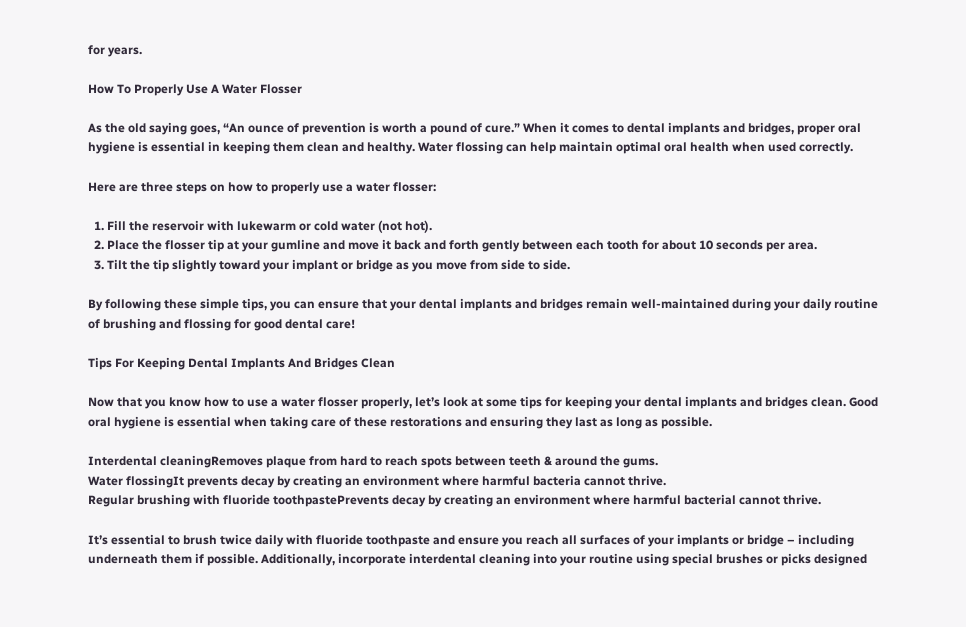for years.

How To Properly Use A Water Flosser

As the old saying goes, “An ounce of prevention is worth a pound of cure.” When it comes to dental implants and bridges, proper oral hygiene is essential in keeping them clean and healthy. Water flossing can help maintain optimal oral health when used correctly.

Here are three steps on how to properly use a water flosser:

  1. Fill the reservoir with lukewarm or cold water (not hot).
  2. Place the flosser tip at your gumline and move it back and forth gently between each tooth for about 10 seconds per area.
  3. Tilt the tip slightly toward your implant or bridge as you move from side to side.

By following these simple tips, you can ensure that your dental implants and bridges remain well-maintained during your daily routine of brushing and flossing for good dental care!

Tips For Keeping Dental Implants And Bridges Clean

Now that you know how to use a water flosser properly, let’s look at some tips for keeping your dental implants and bridges clean. Good oral hygiene is essential when taking care of these restorations and ensuring they last as long as possible.

Interdental cleaningRemoves plaque from hard to reach spots between teeth & around the gums.
Water flossingIt prevents decay by creating an environment where harmful bacteria cannot thrive.
Regular brushing with fluoride toothpastePrevents decay by creating an environment where harmful bacterial cannot thrive.

It’s essential to brush twice daily with fluoride toothpaste and ensure you reach all surfaces of your implants or bridge – including underneath them if possible. Additionally, incorporate interdental cleaning into your routine using special brushes or picks designed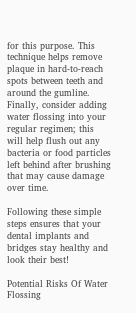for this purpose. This technique helps remove plaque in hard-to-reach spots between teeth and around the gumline. Finally, consider adding water flossing into your regular regimen; this will help flush out any bacteria or food particles left behind after brushing that may cause damage over time.

Following these simple steps ensures that your dental implants and bridges stay healthy and look their best!

Potential Risks Of Water Flossing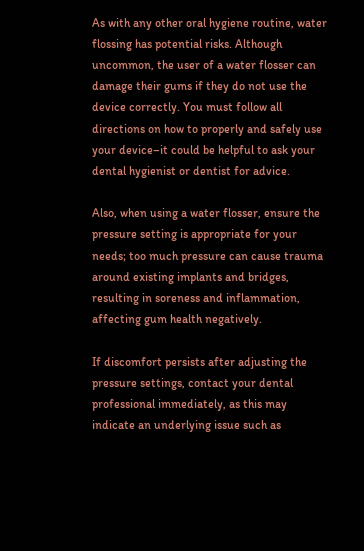As with any other oral hygiene routine, water flossing has potential risks. Although uncommon, the user of a water flosser can damage their gums if they do not use the device correctly. You must follow all directions on how to properly and safely use your device–it could be helpful to ask your dental hygienist or dentist for advice.

Also, when using a water flosser, ensure the pressure setting is appropriate for your needs; too much pressure can cause trauma around existing implants and bridges, resulting in soreness and inflammation, affecting gum health negatively.

If discomfort persists after adjusting the pressure settings, contact your dental professional immediately, as this may indicate an underlying issue such as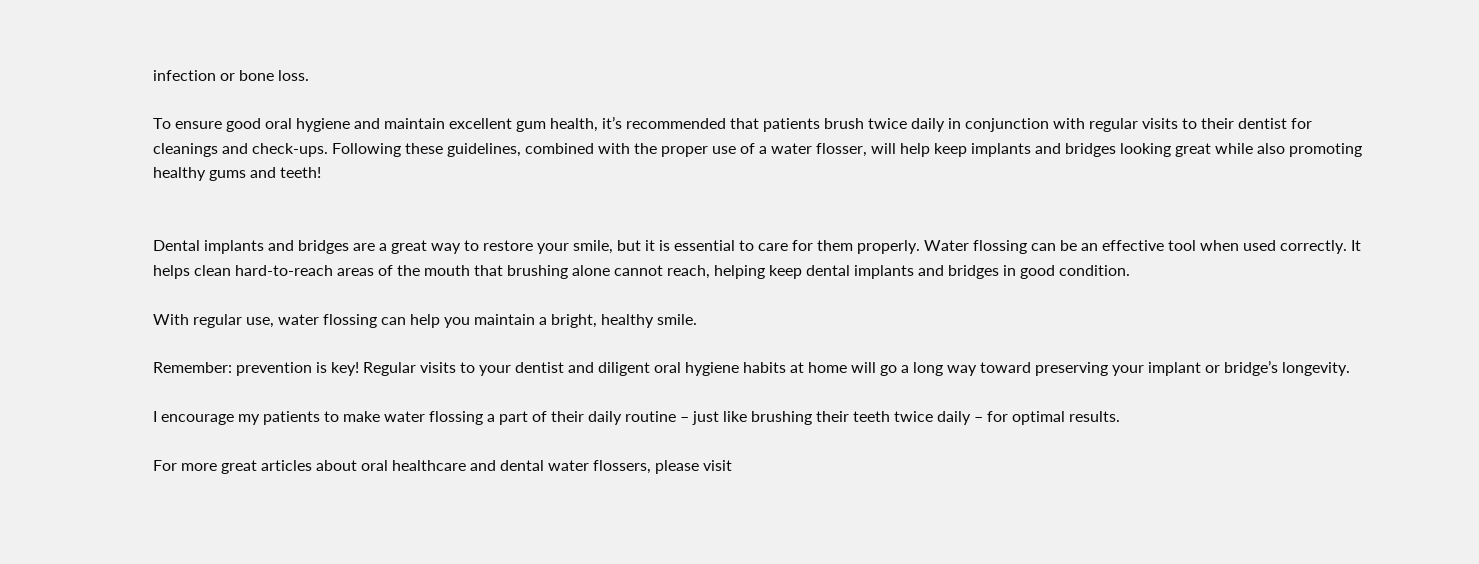infection or bone loss.

To ensure good oral hygiene and maintain excellent gum health, it’s recommended that patients brush twice daily in conjunction with regular visits to their dentist for cleanings and check-ups. Following these guidelines, combined with the proper use of a water flosser, will help keep implants and bridges looking great while also promoting healthy gums and teeth!


Dental implants and bridges are a great way to restore your smile, but it is essential to care for them properly. Water flossing can be an effective tool when used correctly. It helps clean hard-to-reach areas of the mouth that brushing alone cannot reach, helping keep dental implants and bridges in good condition.

With regular use, water flossing can help you maintain a bright, healthy smile.

Remember: prevention is key! Regular visits to your dentist and diligent oral hygiene habits at home will go a long way toward preserving your implant or bridge’s longevity.

I encourage my patients to make water flossing a part of their daily routine – just like brushing their teeth twice daily – for optimal results.

For more great articles about oral healthcare and dental water flossers, please visit